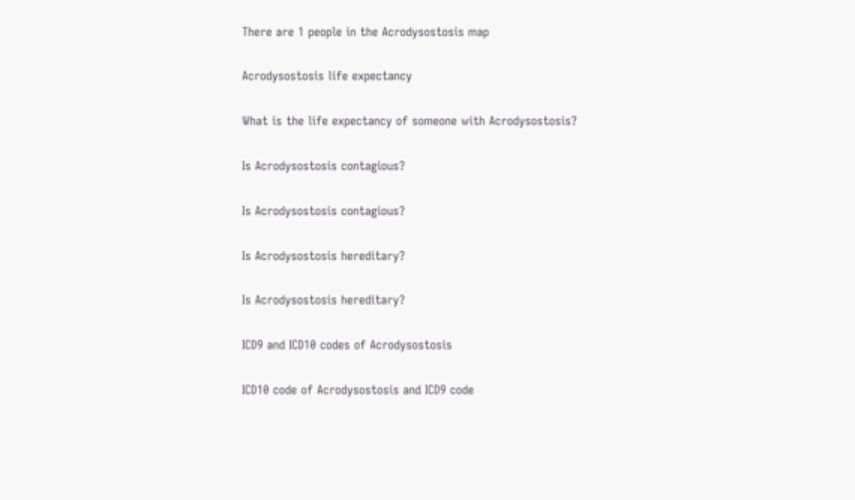There are 1 people in the Acrodysostosis map

Acrodysostosis life expectancy

What is the life expectancy of someone with Acrodysostosis?

Is Acrodysostosis contagious?

Is Acrodysostosis contagious?

Is Acrodysostosis hereditary?

Is Acrodysostosis hereditary?

ICD9 and ICD10 codes of Acrodysostosis

ICD10 code of Acrodysostosis and ICD9 code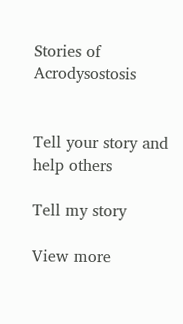Stories of Acrodysostosis


Tell your story and help others

Tell my story

View more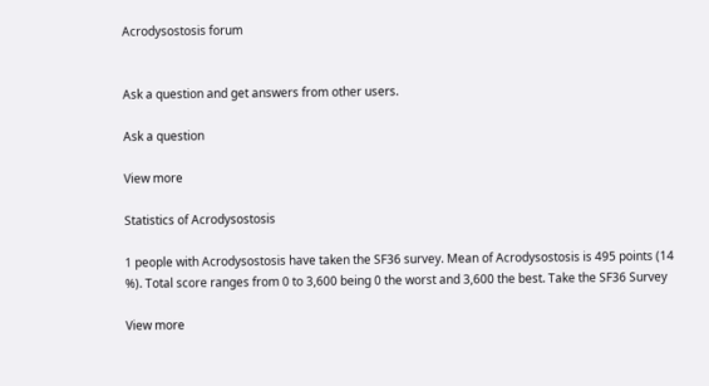Acrodysostosis forum


Ask a question and get answers from other users.

Ask a question

View more

Statistics of Acrodysostosis

1 people with Acrodysostosis have taken the SF36 survey. Mean of Acrodysostosis is 495 points (14 %). Total score ranges from 0 to 3,600 being 0 the worst and 3,600 the best. Take the SF36 Survey

View more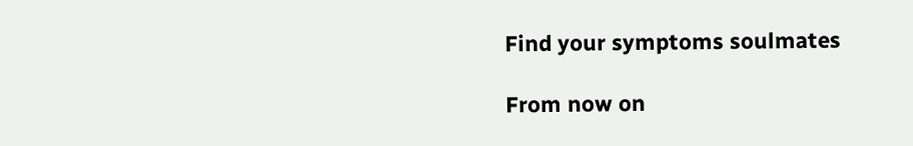Find your symptoms soulmates

From now on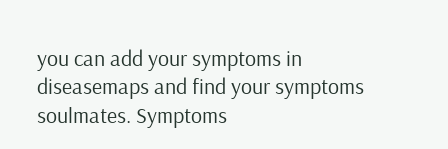you can add your symptoms in diseasemaps and find your symptoms soulmates. Symptoms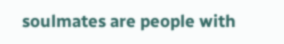soulmates are people with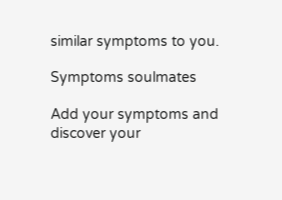similar symptoms to you.

Symptoms soulmates

Add your symptoms and discover your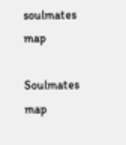soulmates map

Soulmates map